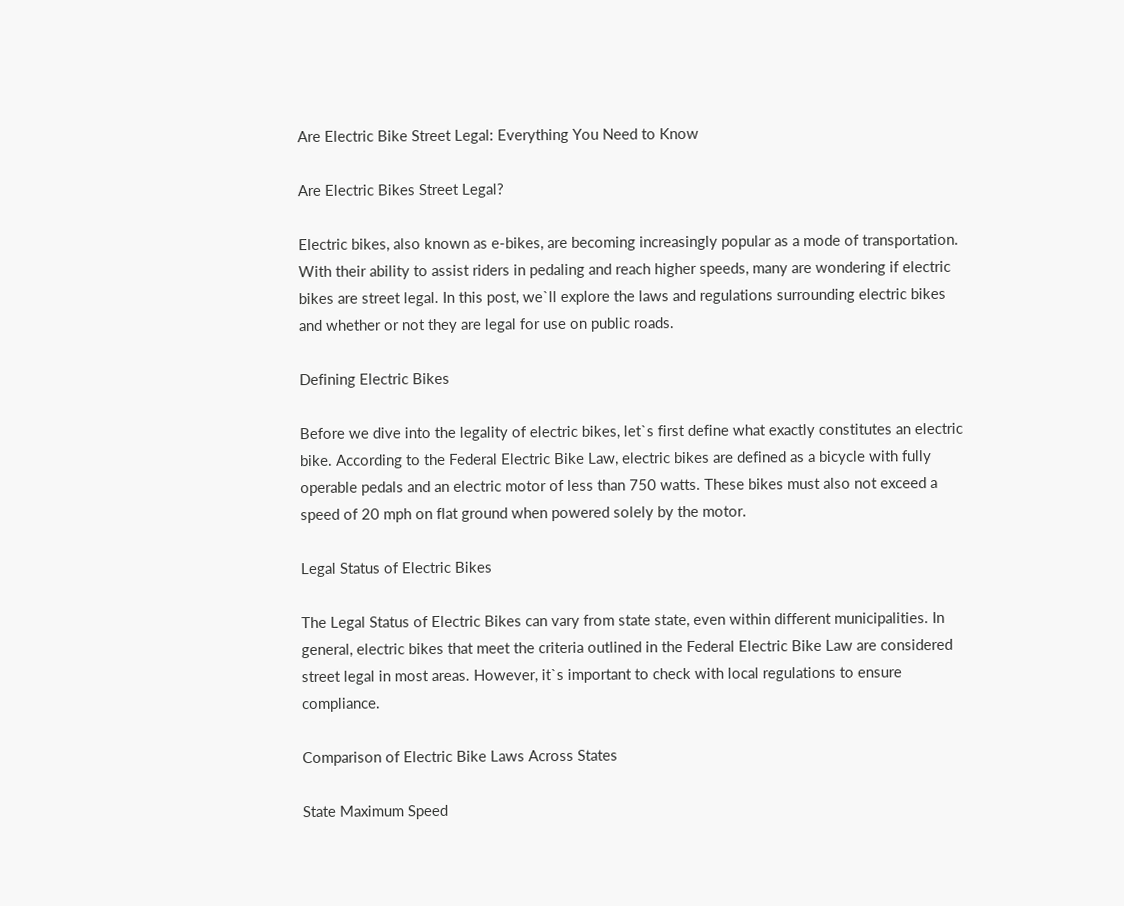Are Electric Bike Street Legal: Everything You Need to Know

Are Electric Bikes Street Legal?

Electric bikes, also known as e-bikes, are becoming increasingly popular as a mode of transportation. With their ability to assist riders in pedaling and reach higher speeds, many are wondering if electric bikes are street legal. In this post, we`ll explore the laws and regulations surrounding electric bikes and whether or not they are legal for use on public roads.

Defining Electric Bikes

Before we dive into the legality of electric bikes, let`s first define what exactly constitutes an electric bike. According to the Federal Electric Bike Law, electric bikes are defined as a bicycle with fully operable pedals and an electric motor of less than 750 watts. These bikes must also not exceed a speed of 20 mph on flat ground when powered solely by the motor.

Legal Status of Electric Bikes

The Legal Status of Electric Bikes can vary from state state, even within different municipalities. In general, electric bikes that meet the criteria outlined in the Federal Electric Bike Law are considered street legal in most areas. However, it`s important to check with local regulations to ensure compliance.

Comparison of Electric Bike Laws Across States

State Maximum Speed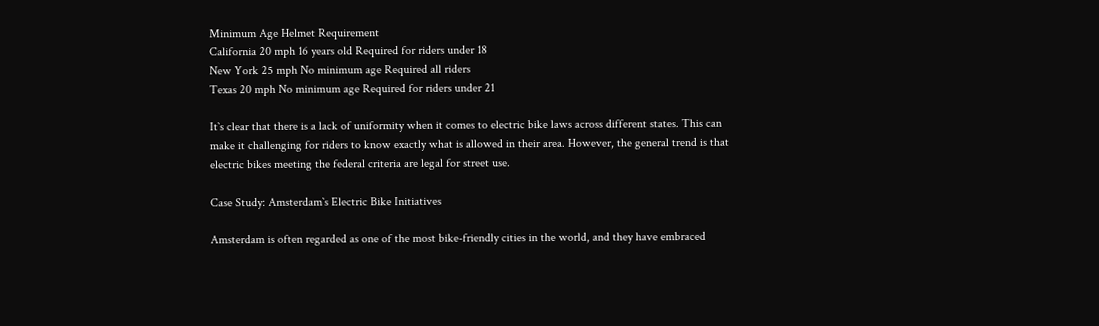Minimum Age Helmet Requirement
California 20 mph 16 years old Required for riders under 18
New York 25 mph No minimum age Required all riders
Texas 20 mph No minimum age Required for riders under 21

It`s clear that there is a lack of uniformity when it comes to electric bike laws across different states. This can make it challenging for riders to know exactly what is allowed in their area. However, the general trend is that electric bikes meeting the federal criteria are legal for street use.

Case Study: Amsterdam`s Electric Bike Initiatives

Amsterdam is often regarded as one of the most bike-friendly cities in the world, and they have embraced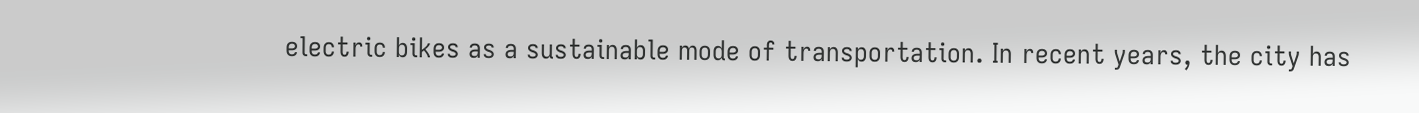electric bikes as a sustainable mode of transportation. In recent years, the city has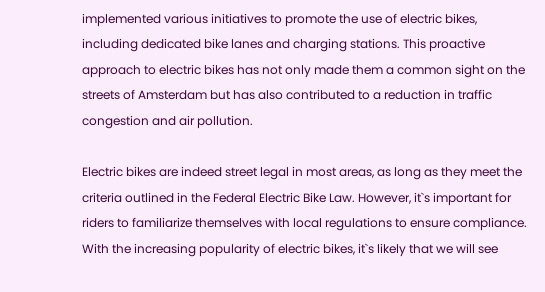implemented various initiatives to promote the use of electric bikes, including dedicated bike lanes and charging stations. This proactive approach to electric bikes has not only made them a common sight on the streets of Amsterdam but has also contributed to a reduction in traffic congestion and air pollution.

Electric bikes are indeed street legal in most areas, as long as they meet the criteria outlined in the Federal Electric Bike Law. However, it`s important for riders to familiarize themselves with local regulations to ensure compliance. With the increasing popularity of electric bikes, it`s likely that we will see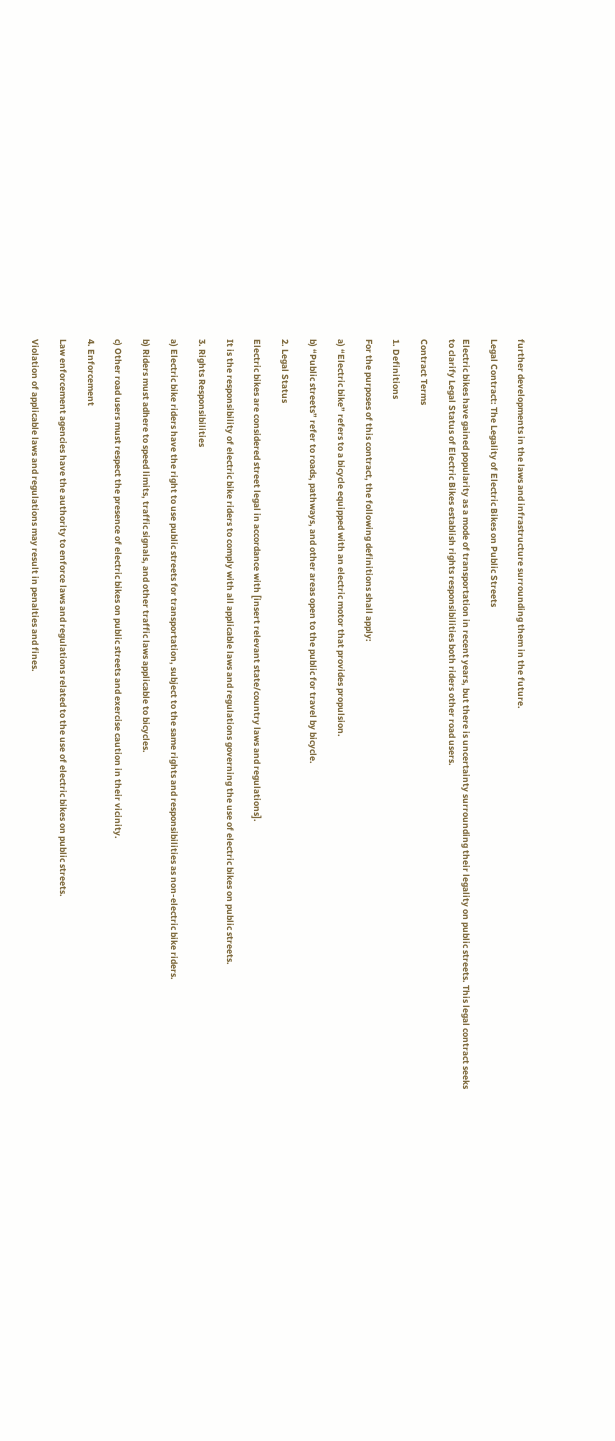further developments in the laws and infrastructure surrounding them in the future.

Legal Contract: The Legality of Electric Bikes on Public Streets

Electric bikes have gained popularity as a mode of transportation in recent years, but there is uncertainty surrounding their legality on public streets. This legal contract seeks to clarify Legal Status of Electric Bikes establish rights responsibilities both riders other road users.

Contract Terms

1. Definitions

For the purposes of this contract, the following definitions shall apply:

a) “Electric bike” refers to a bicycle equipped with an electric motor that provides propulsion.

b) “Public streets” refer to roads, pathways, and other areas open to the public for travel by bicycle.

2. Legal Status

Electric bikes are considered street legal in accordance with [insert relevant state/country laws and regulations].

It is the responsibility of electric bike riders to comply with all applicable laws and regulations governing the use of electric bikes on public streets.

3. Rights Responsibilities

a) Electric bike riders have the right to use public streets for transportation, subject to the same rights and responsibilities as non-electric bike riders.

b) Riders must adhere to speed limits, traffic signals, and other traffic laws applicable to bicycles.

c) Other road users must respect the presence of electric bikes on public streets and exercise caution in their vicinity.

4. Enforcement

Law enforcement agencies have the authority to enforce laws and regulations related to the use of electric bikes on public streets.

Violation of applicable laws and regulations may result in penalties and fines.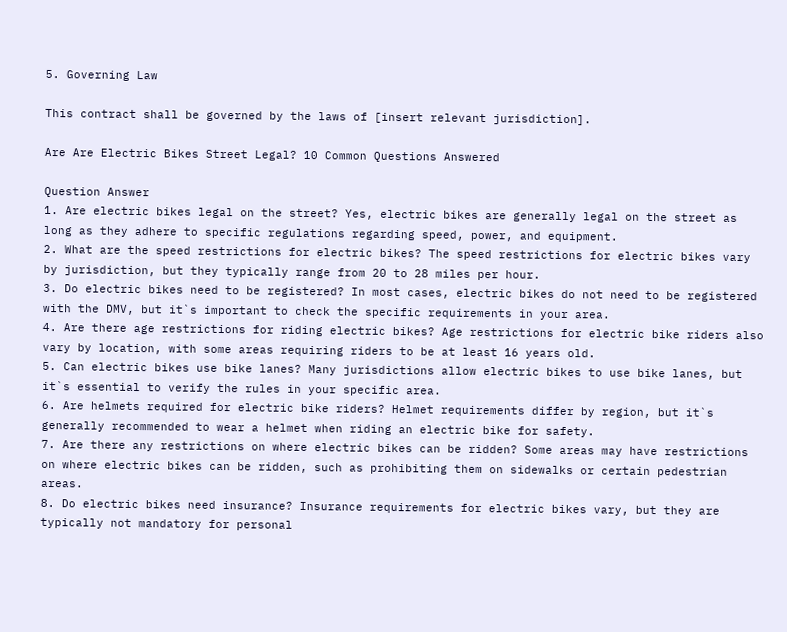5. Governing Law

This contract shall be governed by the laws of [insert relevant jurisdiction].

Are Are Electric Bikes Street Legal? 10 Common Questions Answered

Question Answer
1. Are electric bikes legal on the street? Yes, electric bikes are generally legal on the street as long as they adhere to specific regulations regarding speed, power, and equipment.
2. What are the speed restrictions for electric bikes? The speed restrictions for electric bikes vary by jurisdiction, but they typically range from 20 to 28 miles per hour.
3. Do electric bikes need to be registered? In most cases, electric bikes do not need to be registered with the DMV, but it`s important to check the specific requirements in your area.
4. Are there age restrictions for riding electric bikes? Age restrictions for electric bike riders also vary by location, with some areas requiring riders to be at least 16 years old.
5. Can electric bikes use bike lanes? Many jurisdictions allow electric bikes to use bike lanes, but it`s essential to verify the rules in your specific area.
6. Are helmets required for electric bike riders? Helmet requirements differ by region, but it`s generally recommended to wear a helmet when riding an electric bike for safety.
7. Are there any restrictions on where electric bikes can be ridden? Some areas may have restrictions on where electric bikes can be ridden, such as prohibiting them on sidewalks or certain pedestrian areas.
8. Do electric bikes need insurance? Insurance requirements for electric bikes vary, but they are typically not mandatory for personal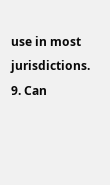use in most jurisdictions.
9. Can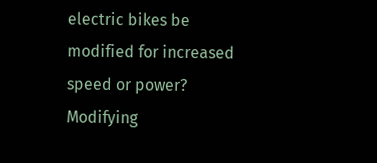electric bikes be modified for increased speed or power? Modifying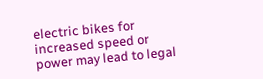electric bikes for increased speed or power may lead to legal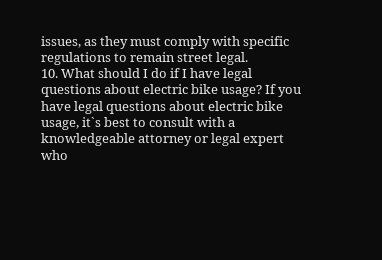issues, as they must comply with specific regulations to remain street legal.
10. What should I do if I have legal questions about electric bike usage? If you have legal questions about electric bike usage, it`s best to consult with a knowledgeable attorney or legal expert who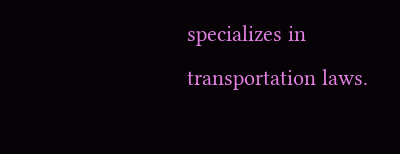specializes in transportation laws.